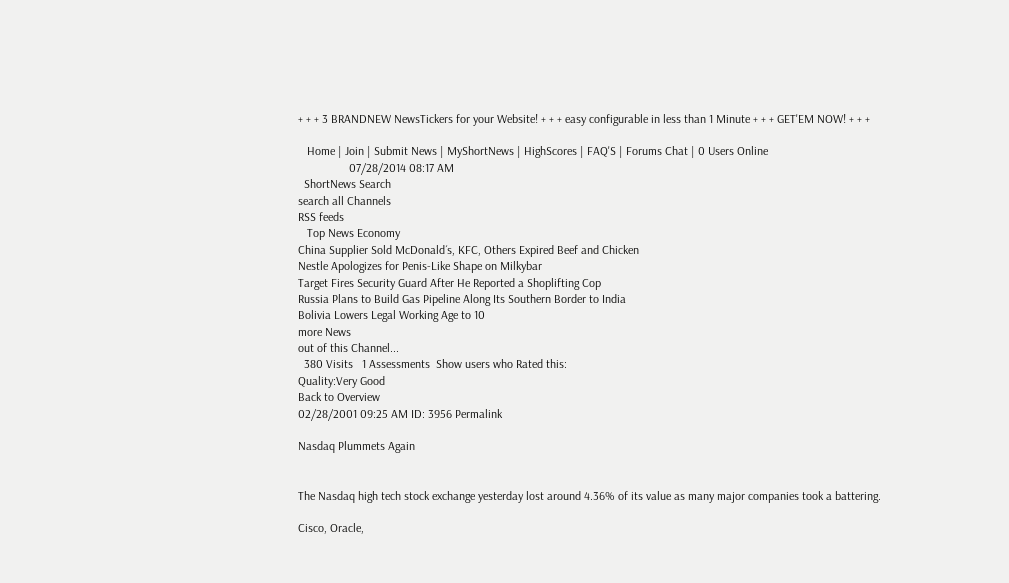+ + + 3 BRANDNEW NewsTickers for your Website! + + + easy configurable in less than 1 Minute + + + GET'EM NOW! + + +

   Home | Join | Submit News | MyShortNews | HighScores | FAQ'S | Forums Chat | 0 Users Online
                 07/28/2014 08:17 AM
  ShortNews Search
search all Channels
RSS feeds
   Top News Economy
China Supplier Sold McDonald´s, KFC, Others Expired Beef and Chicken
Nestle Apologizes for Penis-Like Shape on Milkybar
Target Fires Security Guard After He Reported a Shoplifting Cop
Russia Plans to Build Gas Pipeline Along Its Southern Border to India
Bolivia Lowers Legal Working Age to 10
more News
out of this Channel...
  380 Visits   1 Assessments  Show users who Rated this:
Quality:Very Good
Back to Overview
02/28/2001 09:25 AM ID: 3956 Permalink

Nasdaq Plummets Again


The Nasdaq high tech stock exchange yesterday lost around 4.36% of its value as many major companies took a battering.

Cisco, Oracle,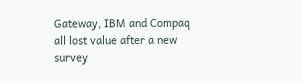Gateway, IBM and Compaq all lost value after a new survey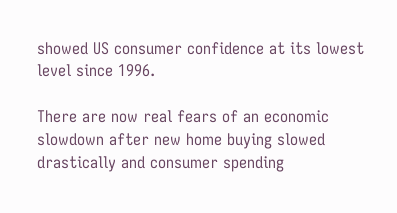showed US consumer confidence at its lowest level since 1996.

There are now real fears of an economic slowdown after new home buying slowed drastically and consumer spending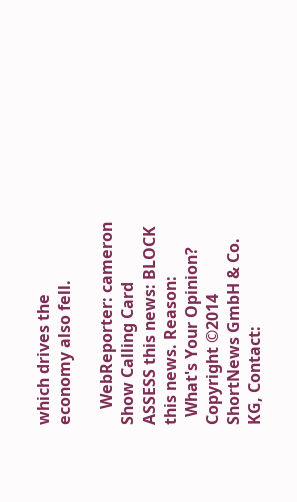which drives the economy also fell.

    WebReporter: cameron Show Calling Card
ASSESS this news: BLOCK this news. Reason:
  What's Your Opinion?
Copyright ©2014 ShortNews GmbH & Co. KG, Contact: